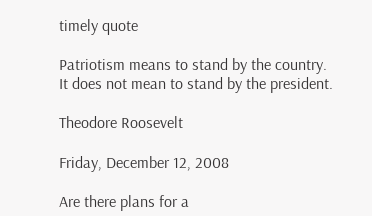timely quote

Patriotism means to stand by the country. It does not mean to stand by the president.

Theodore Roosevelt

Friday, December 12, 2008

Are there plans for a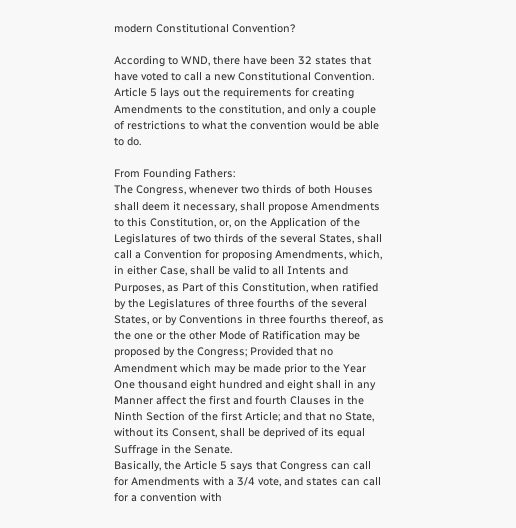modern Constitutional Convention?

According to WND, there have been 32 states that have voted to call a new Constitutional Convention. Article 5 lays out the requirements for creating Amendments to the constitution, and only a couple of restrictions to what the convention would be able to do.

From Founding Fathers:
The Congress, whenever two thirds of both Houses shall deem it necessary, shall propose Amendments to this Constitution, or, on the Application of the Legislatures of two thirds of the several States, shall call a Convention for proposing Amendments, which, in either Case, shall be valid to all Intents and Purposes, as Part of this Constitution, when ratified by the Legislatures of three fourths of the several States, or by Conventions in three fourths thereof, as the one or the other Mode of Ratification may be proposed by the Congress; Provided that no Amendment which may be made prior to the Year One thousand eight hundred and eight shall in any Manner affect the first and fourth Clauses in the Ninth Section of the first Article; and that no State, without its Consent, shall be deprived of its equal Suffrage in the Senate.
Basically, the Article 5 says that Congress can call for Amendments with a 3/4 vote, and states can call for a convention with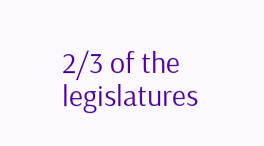2/3 of the legislatures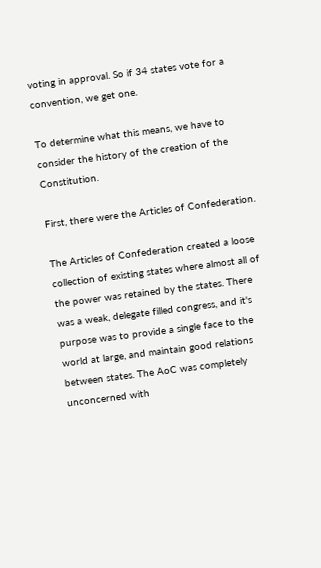voting in approval. So if 34 states vote for a convention, we get one.

To determine what this means, we have to consider the history of the creation of the Constitution.

First, there were the Articles of Confederation.

The Articles of Confederation created a loose collection of existing states where almost all of the power was retained by the states. There was a weak, delegate filled congress, and it's purpose was to provide a single face to the world at large, and maintain good relations between states. The AoC was completely unconcerned with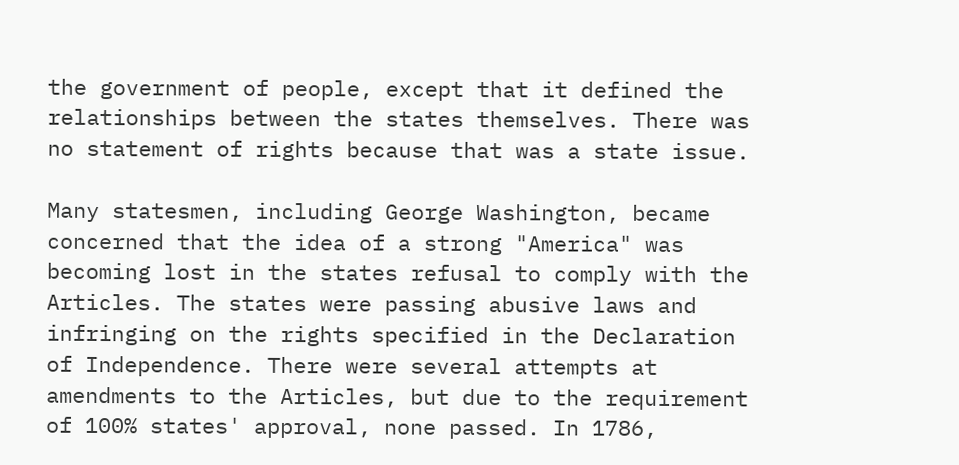the government of people, except that it defined the relationships between the states themselves. There was no statement of rights because that was a state issue.

Many statesmen, including George Washington, became concerned that the idea of a strong "America" was becoming lost in the states refusal to comply with the Articles. The states were passing abusive laws and infringing on the rights specified in the Declaration of Independence. There were several attempts at amendments to the Articles, but due to the requirement of 100% states' approval, none passed. In 1786,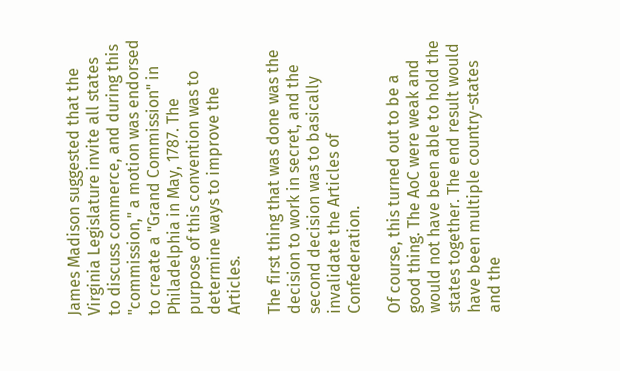James Madison suggested that the Virginia Legislature invite all states to discuss commerce, and during this "commission," a motion was endorsed to create a "Grand Commission" in Philadelphia in May, 1787. The purpose of this convention was to determine ways to improve the Articles.

The first thing that was done was the decision to work in secret, and the second decision was to basically invalidate the Articles of Confederation.

Of course, this turned out to be a good thing. The AoC were weak and would not have been able to hold the states together. The end result would have been multiple country-states and the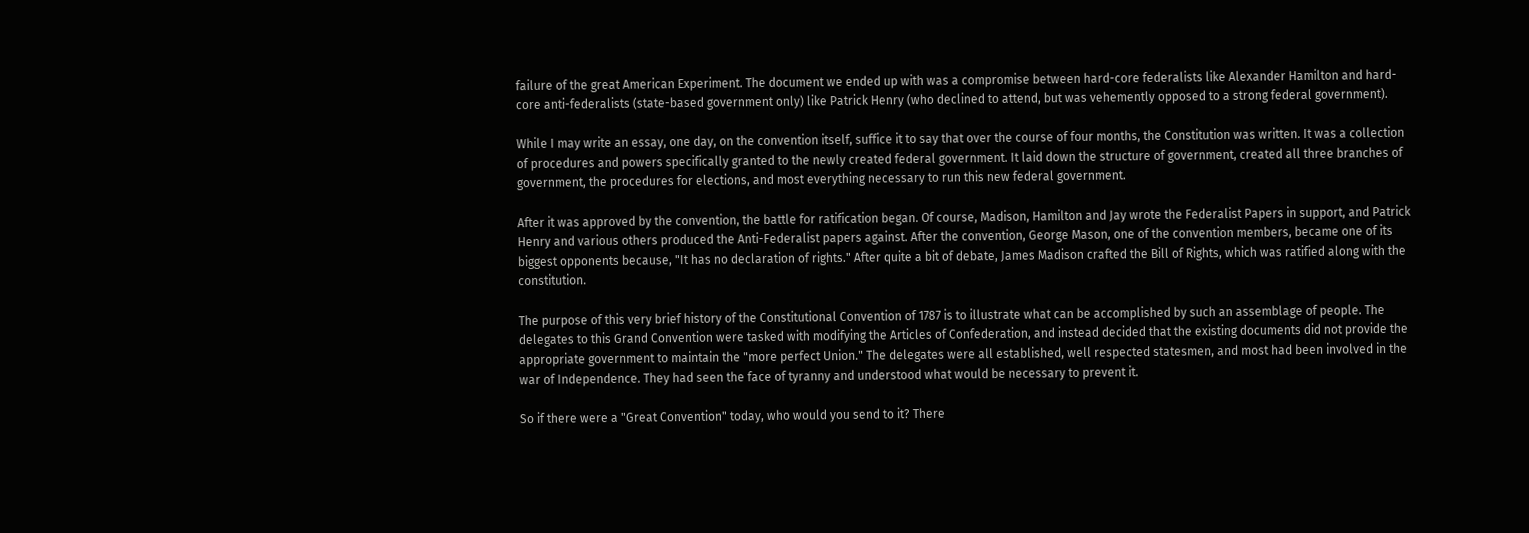failure of the great American Experiment. The document we ended up with was a compromise between hard-core federalists like Alexander Hamilton and hard-core anti-federalists (state-based government only) like Patrick Henry (who declined to attend, but was vehemently opposed to a strong federal government).

While I may write an essay, one day, on the convention itself, suffice it to say that over the course of four months, the Constitution was written. It was a collection of procedures and powers specifically granted to the newly created federal government. It laid down the structure of government, created all three branches of government, the procedures for elections, and most everything necessary to run this new federal government.

After it was approved by the convention, the battle for ratification began. Of course, Madison, Hamilton and Jay wrote the Federalist Papers in support, and Patrick Henry and various others produced the Anti-Federalist papers against. After the convention, George Mason, one of the convention members, became one of its biggest opponents because, "It has no declaration of rights." After quite a bit of debate, James Madison crafted the Bill of Rights, which was ratified along with the constitution.

The purpose of this very brief history of the Constitutional Convention of 1787 is to illustrate what can be accomplished by such an assemblage of people. The delegates to this Grand Convention were tasked with modifying the Articles of Confederation, and instead decided that the existing documents did not provide the appropriate government to maintain the "more perfect Union." The delegates were all established, well respected statesmen, and most had been involved in the war of Independence. They had seen the face of tyranny and understood what would be necessary to prevent it.

So if there were a "Great Convention" today, who would you send to it? There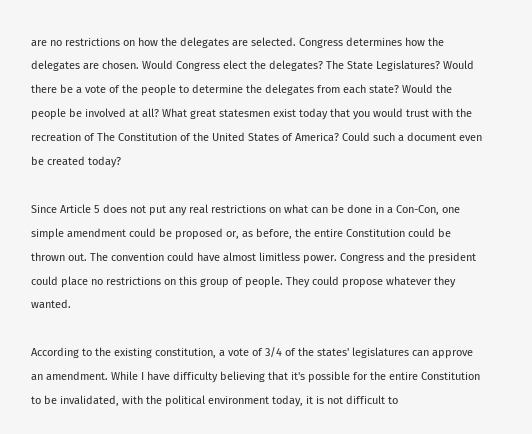are no restrictions on how the delegates are selected. Congress determines how the delegates are chosen. Would Congress elect the delegates? The State Legislatures? Would there be a vote of the people to determine the delegates from each state? Would the people be involved at all? What great statesmen exist today that you would trust with the recreation of The Constitution of the United States of America? Could such a document even be created today?

Since Article 5 does not put any real restrictions on what can be done in a Con-Con, one simple amendment could be proposed or, as before, the entire Constitution could be thrown out. The convention could have almost limitless power. Congress and the president could place no restrictions on this group of people. They could propose whatever they wanted.

According to the existing constitution, a vote of 3/4 of the states' legislatures can approve an amendment. While I have difficulty believing that it's possible for the entire Constitution to be invalidated, with the political environment today, it is not difficult to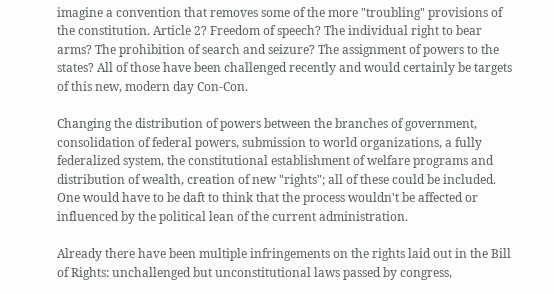imagine a convention that removes some of the more "troubling" provisions of the constitution. Article 2? Freedom of speech? The individual right to bear arms? The prohibition of search and seizure? The assignment of powers to the states? All of those have been challenged recently and would certainly be targets of this new, modern day Con-Con.

Changing the distribution of powers between the branches of government, consolidation of federal powers, submission to world organizations, a fully federalized system, the constitutional establishment of welfare programs and distribution of wealth, creation of new "rights"; all of these could be included. One would have to be daft to think that the process wouldn't be affected or influenced by the political lean of the current administration.

Already there have been multiple infringements on the rights laid out in the Bill of Rights: unchallenged but unconstitutional laws passed by congress,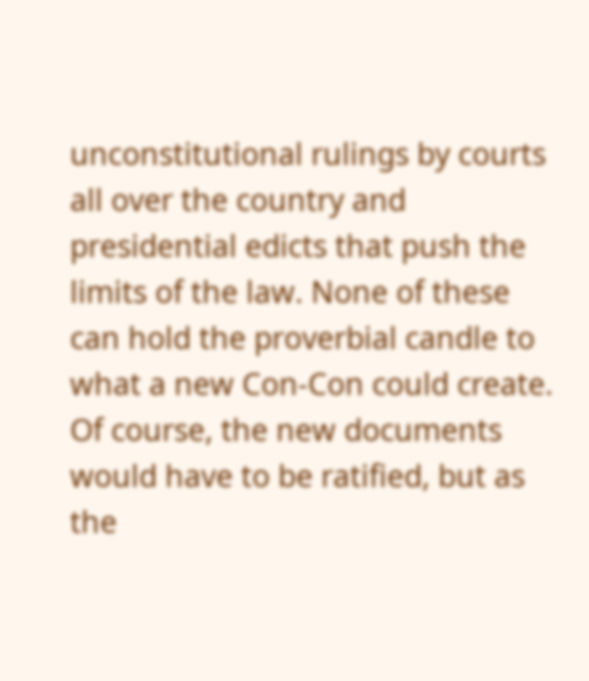unconstitutional rulings by courts all over the country and presidential edicts that push the limits of the law. None of these can hold the proverbial candle to what a new Con-Con could create. Of course, the new documents would have to be ratified, but as the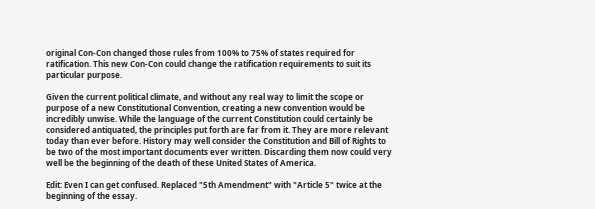original Con-Con changed those rules from 100% to 75% of states required for ratification. This new Con-Con could change the ratification requirements to suit its particular purpose.

Given the current political climate, and without any real way to limit the scope or purpose of a new Constitutional Convention, creating a new convention would be incredibly unwise. While the language of the current Constitution could certainly be considered antiquated, the principles put forth are far from it. They are more relevant today than ever before. History may well consider the Constitution and Bill of Rights to be two of the most important documents ever written. Discarding them now could very well be the beginning of the death of these United States of America.

Edit: Even I can get confused. Replaced "5th Amendment" with "Article 5" twice at the beginning of the essay.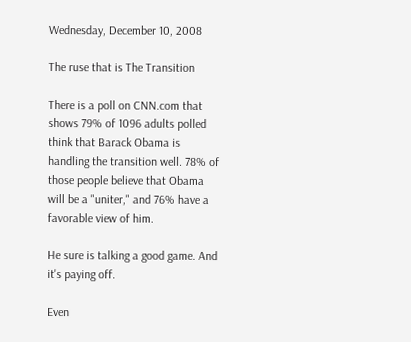Wednesday, December 10, 2008

The ruse that is The Transition

There is a poll on CNN.com that shows 79% of 1096 adults polled think that Barack Obama is handling the transition well. 78% of those people believe that Obama will be a "uniter," and 76% have a favorable view of him.

He sure is talking a good game. And it's paying off.

Even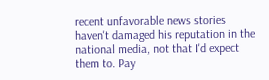recent unfavorable news stories haven't damaged his reputation in the national media, not that I'd expect them to. Pay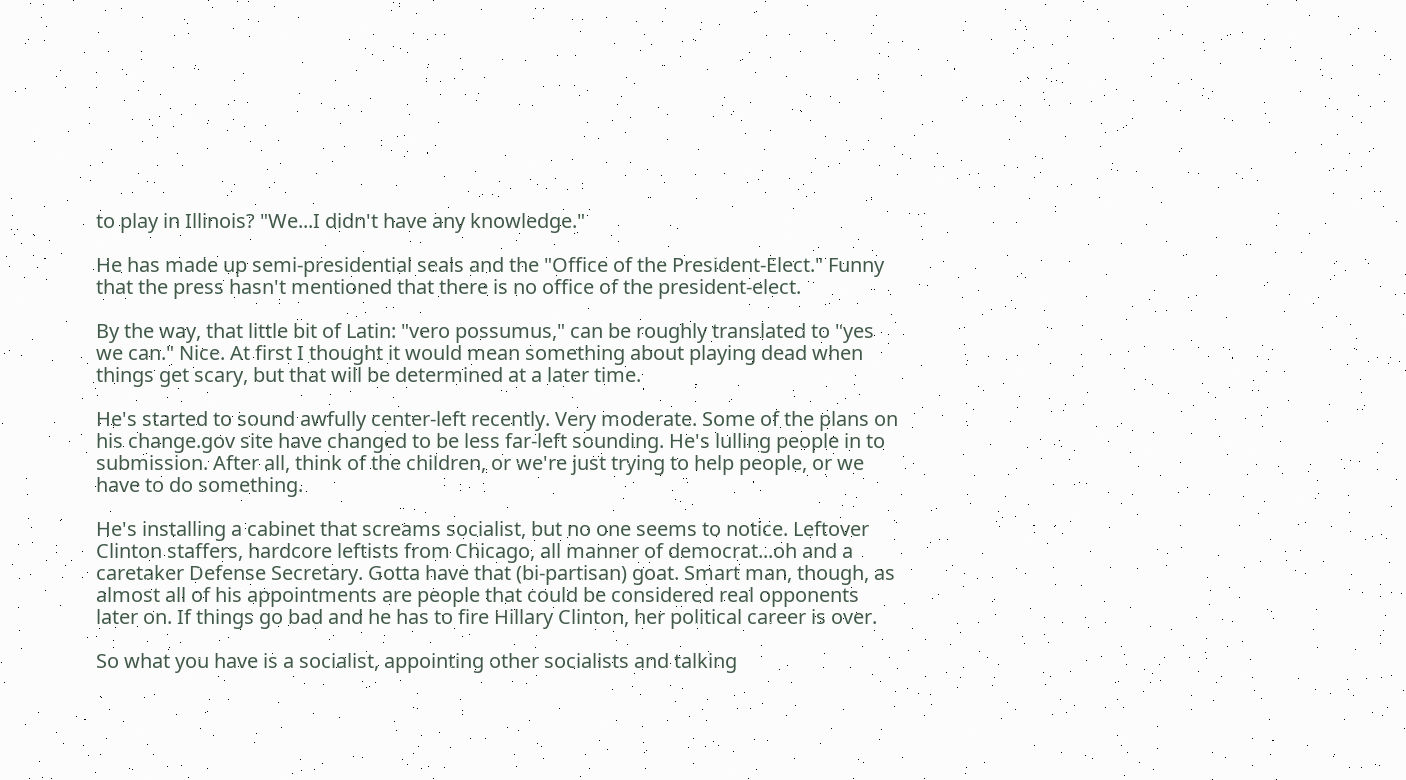to play in Illinois? "We...I didn't have any knowledge."

He has made up semi-presidential seals and the "Office of the President-Elect." Funny that the press hasn't mentioned that there is no office of the president-elect.

By the way, that little bit of Latin: "vero possumus," can be roughly translated to "yes we can." Nice. At first I thought it would mean something about playing dead when things get scary, but that will be determined at a later time.

He's started to sound awfully center-left recently. Very moderate. Some of the plans on his change.gov site have changed to be less far-left sounding. He's lulling people in to submission. After all, think of the children, or we're just trying to help people, or we have to do something.

He's installing a cabinet that screams socialist, but no one seems to notice. Leftover Clinton staffers, hardcore leftists from Chicago, all manner of democrat...oh and a caretaker Defense Secretary. Gotta have that (bi-partisan) goat. Smart man, though, as almost all of his appointments are people that could be considered real opponents later on. If things go bad and he has to fire Hillary Clinton, her political career is over.

So what you have is a socialist, appointing other socialists and talking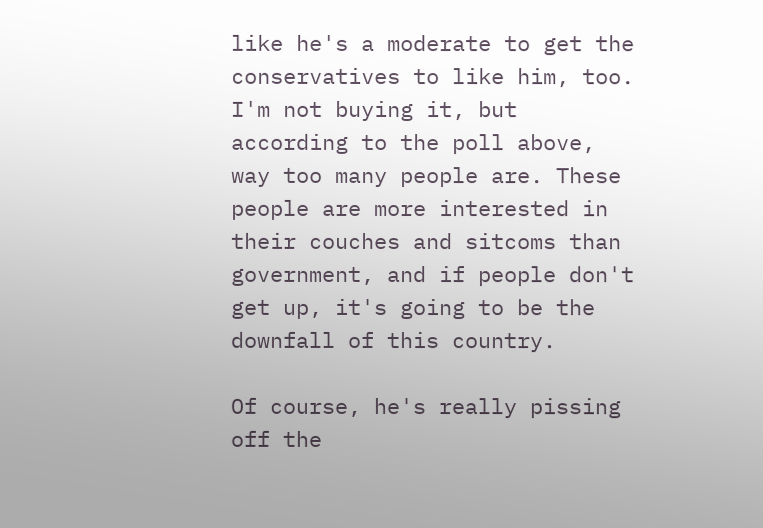like he's a moderate to get the conservatives to like him, too. I'm not buying it, but according to the poll above, way too many people are. These people are more interested in their couches and sitcoms than government, and if people don't get up, it's going to be the downfall of this country.

Of course, he's really pissing off the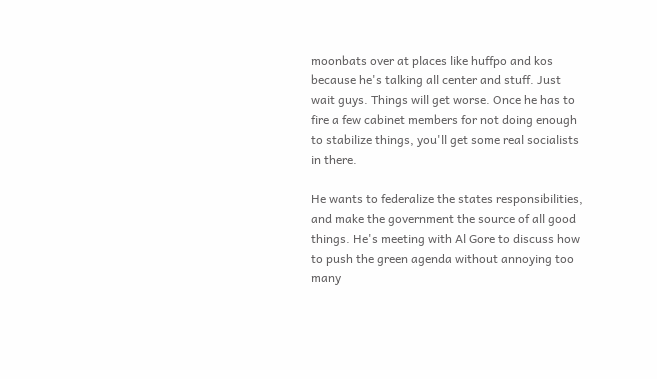moonbats over at places like huffpo and kos because he's talking all center and stuff. Just wait guys. Things will get worse. Once he has to fire a few cabinet members for not doing enough to stabilize things, you'll get some real socialists in there.

He wants to federalize the states responsibilities, and make the government the source of all good things. He's meeting with Al Gore to discuss how to push the green agenda without annoying too many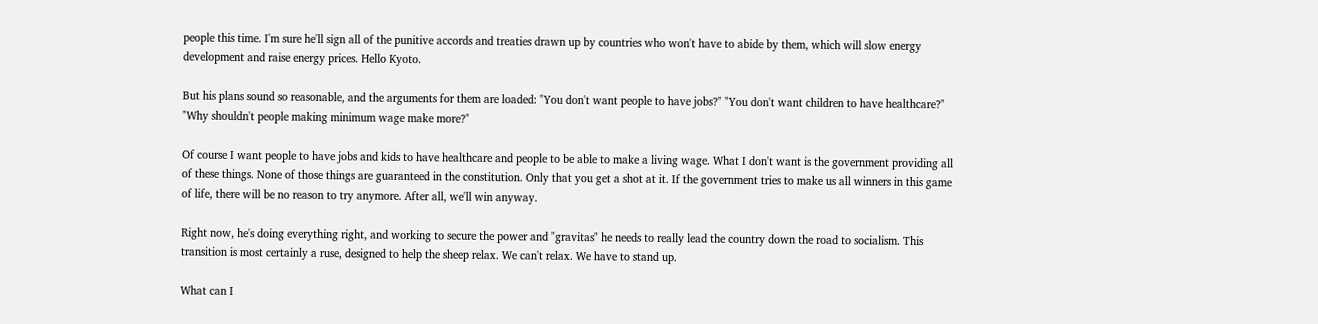people this time. I'm sure he'll sign all of the punitive accords and treaties drawn up by countries who won't have to abide by them, which will slow energy development and raise energy prices. Hello Kyoto.

But his plans sound so reasonable, and the arguments for them are loaded: "You don't want people to have jobs?" "You don't want children to have healthcare?" "Why shouldn't people making minimum wage make more?"

Of course I want people to have jobs and kids to have healthcare and people to be able to make a living wage. What I don't want is the government providing all of these things. None of those things are guaranteed in the constitution. Only that you get a shot at it. If the government tries to make us all winners in this game of life, there will be no reason to try anymore. After all, we'll win anyway.

Right now, he's doing everything right, and working to secure the power and "gravitas" he needs to really lead the country down the road to socialism. This transition is most certainly a ruse, designed to help the sheep relax. We can't relax. We have to stand up.

What can I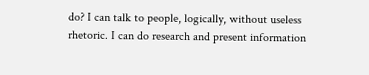do? I can talk to people, logically, without useless rhetoric. I can do research and present information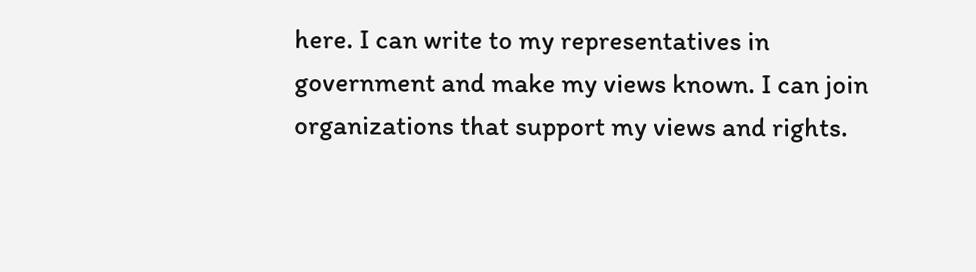here. I can write to my representatives in government and make my views known. I can join organizations that support my views and rights.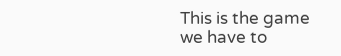This is the game we have to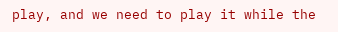play, and we need to play it while the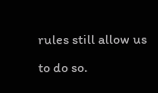rules still allow us to do so.